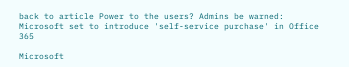back to article Power to the users? Admins be warned: Microsoft set to introduce 'self-service purchase' in Office 365

Microsoft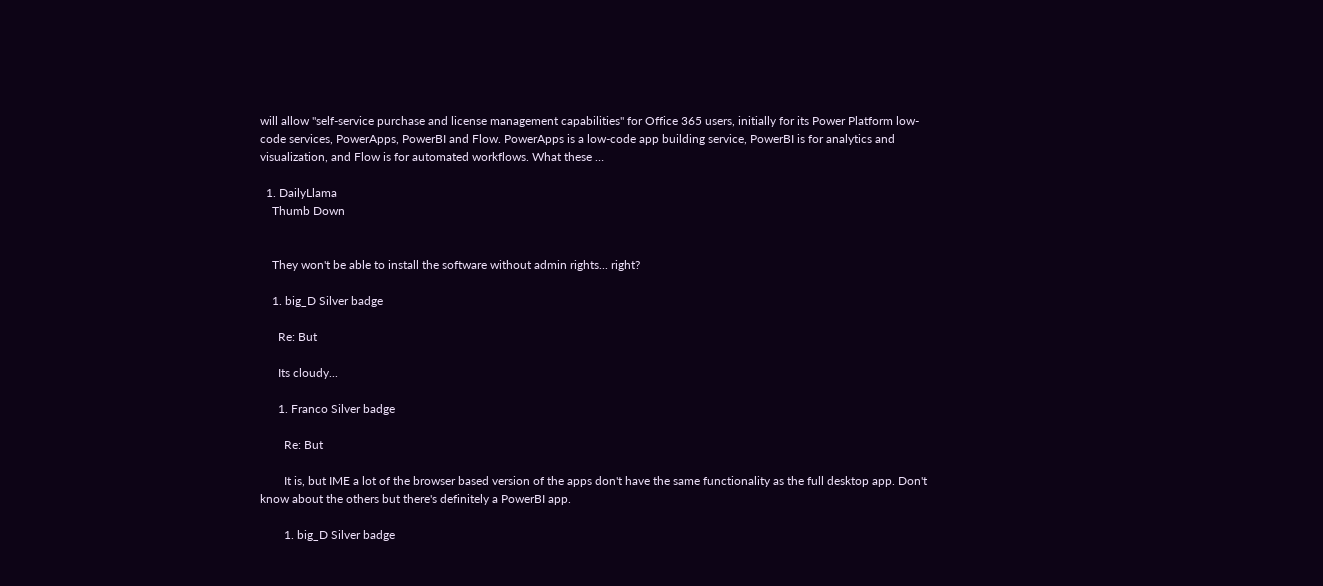will allow "self-service purchase and license management capabilities" for Office 365 users, initially for its Power Platform low-code services, PowerApps, PowerBI and Flow. PowerApps is a low-code app building service, PowerBI is for analytics and visualization, and Flow is for automated workflows. What these …

  1. DailyLlama
    Thumb Down


    They won't be able to install the software without admin rights... right?

    1. big_D Silver badge

      Re: But

      Its cloudy...

      1. Franco Silver badge

        Re: But

        It is, but IME a lot of the browser based version of the apps don't have the same functionality as the full desktop app. Don't know about the others but there's definitely a PowerBI app.

        1. big_D Silver badge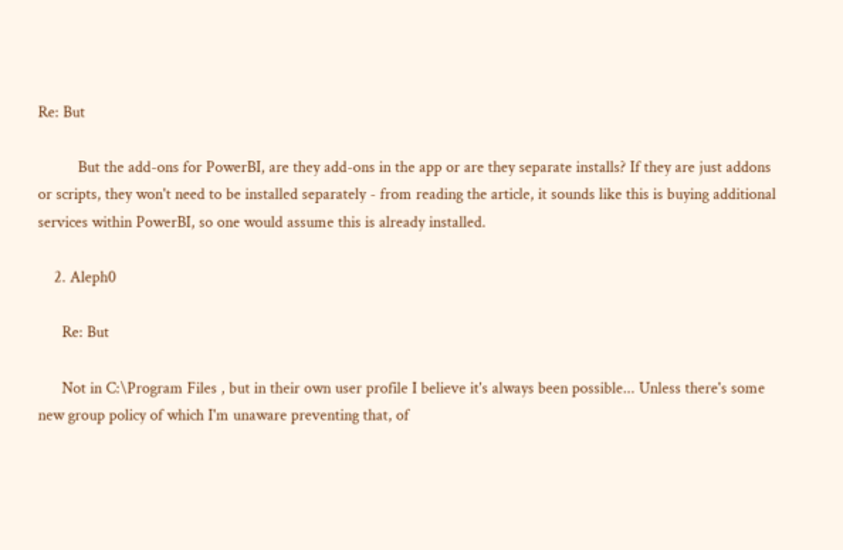Re: But

          But the add-ons for PowerBI, are they add-ons in the app or are they separate installs? If they are just addons or scripts, they won't need to be installed separately - from reading the article, it sounds like this is buying additional services within PowerBI, so one would assume this is already installed.

    2. Aleph0

      Re: But

      Not in C:\Program Files , but in their own user profile I believe it's always been possible... Unless there's some new group policy of which I'm unaware preventing that, of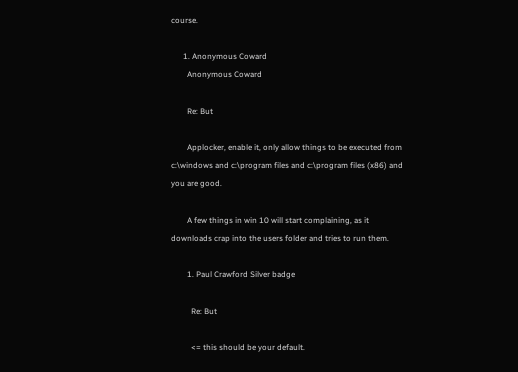course.

      1. Anonymous Coward
        Anonymous Coward

        Re: But

        Applocker, enable it, only allow things to be executed from c:\windows and c:\program files and c:\program files (x86) and you are good.

        A few things in win 10 will start complaining, as it downloads crap into the users folder and tries to run them.

        1. Paul Crawford Silver badge

          Re: But

          <= this should be your default.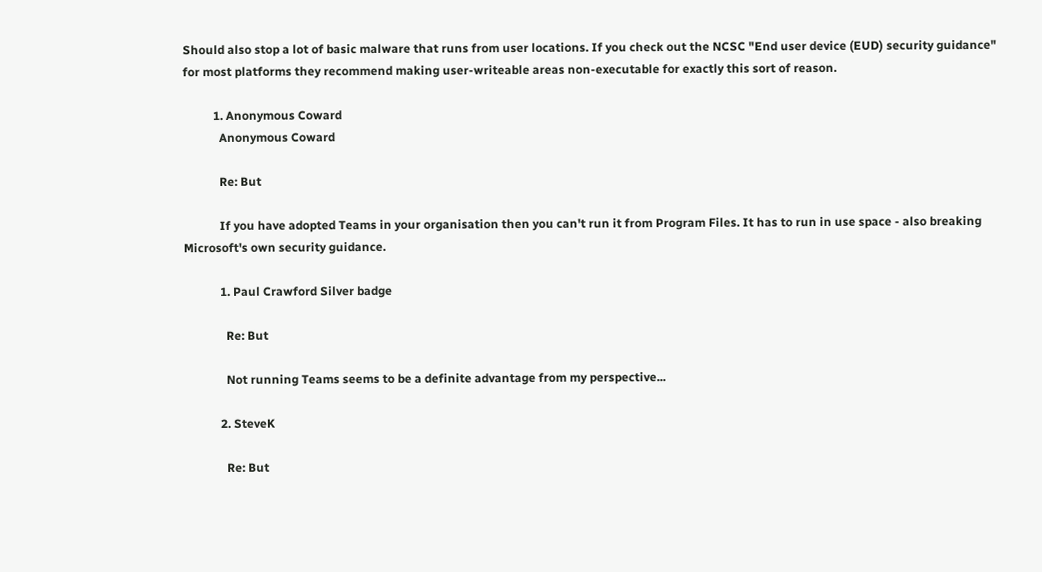Should also stop a lot of basic malware that runs from user locations. If you check out the NCSC "End user device (EUD) security guidance" for most platforms they recommend making user-writeable areas non-executable for exactly this sort of reason.

          1. Anonymous Coward
            Anonymous Coward

            Re: But

            If you have adopted Teams in your organisation then you can't run it from Program Files. It has to run in use space - also breaking Microsoft's own security guidance.

            1. Paul Crawford Silver badge

              Re: But

              Not running Teams seems to be a definite advantage from my perspective...

            2. SteveK

              Re: But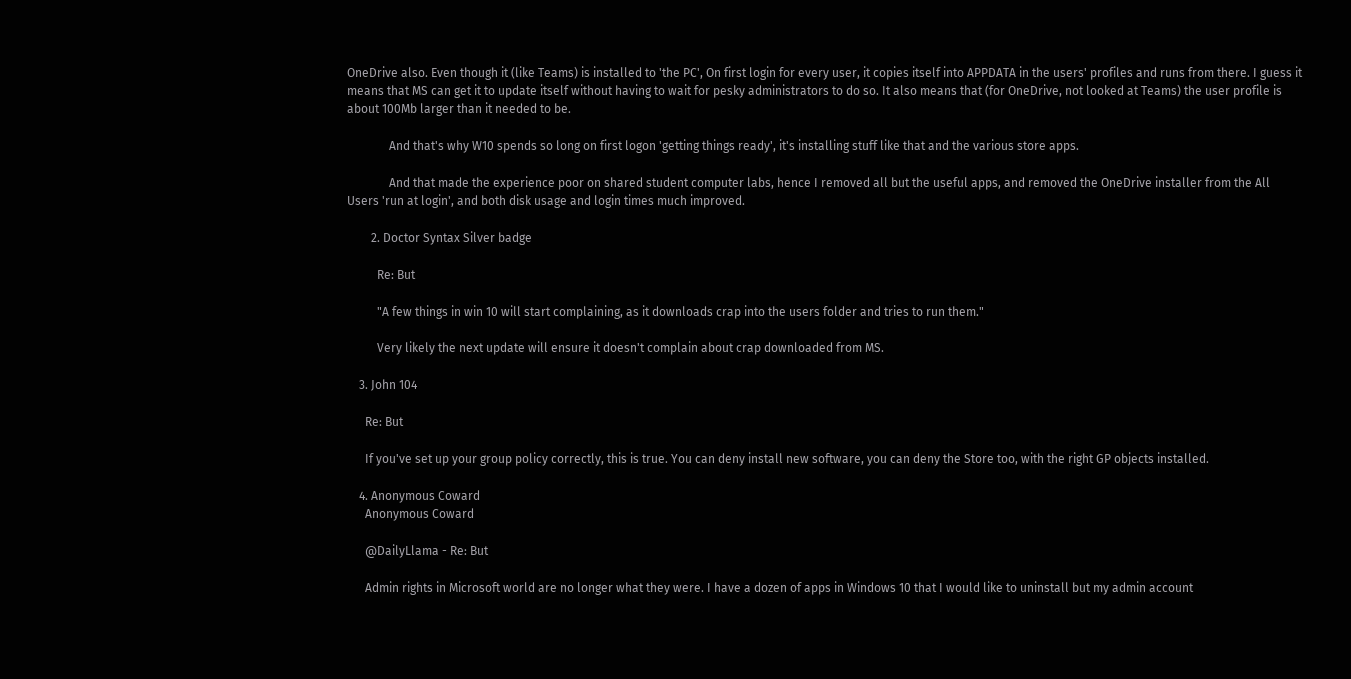OneDrive also. Even though it (like Teams) is installed to 'the PC', On first login for every user, it copies itself into APPDATA in the users' profiles and runs from there. I guess it means that MS can get it to update itself without having to wait for pesky administrators to do so. It also means that (for OneDrive, not looked at Teams) the user profile is about 100Mb larger than it needed to be.

              And that's why W10 spends so long on first logon 'getting things ready', it's installing stuff like that and the various store apps.

              And that made the experience poor on shared student computer labs, hence I removed all but the useful apps, and removed the OneDrive installer from the All Users 'run at login', and both disk usage and login times much improved.

        2. Doctor Syntax Silver badge

          Re: But

          "A few things in win 10 will start complaining, as it downloads crap into the users folder and tries to run them."

          Very likely the next update will ensure it doesn't complain about crap downloaded from MS.

    3. John 104

      Re: But

      If you've set up your group policy correctly, this is true. You can deny install new software, you can deny the Store too, with the right GP objects installed.

    4. Anonymous Coward
      Anonymous Coward

      @DailyLlama - Re: But

      Admin rights in Microsoft world are no longer what they were. I have a dozen of apps in Windows 10 that I would like to uninstall but my admin account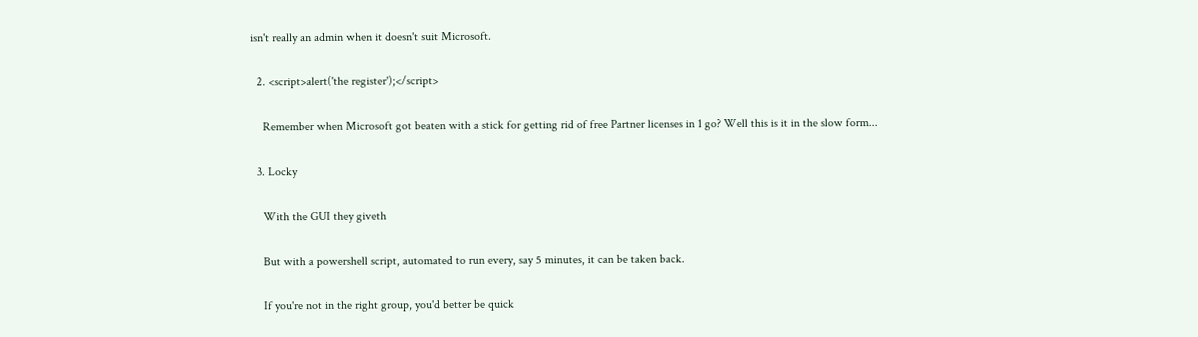isn't really an admin when it doesn't suit Microsoft.

  2. <script>alert('the register');</script>

    Remember when Microsoft got beaten with a stick for getting rid of free Partner licenses in 1 go? Well this is it in the slow form...

  3. Locky

    With the GUI they giveth

    But with a powershell script, automated to run every, say 5 minutes, it can be taken back.

    If you're not in the right group, you'd better be quick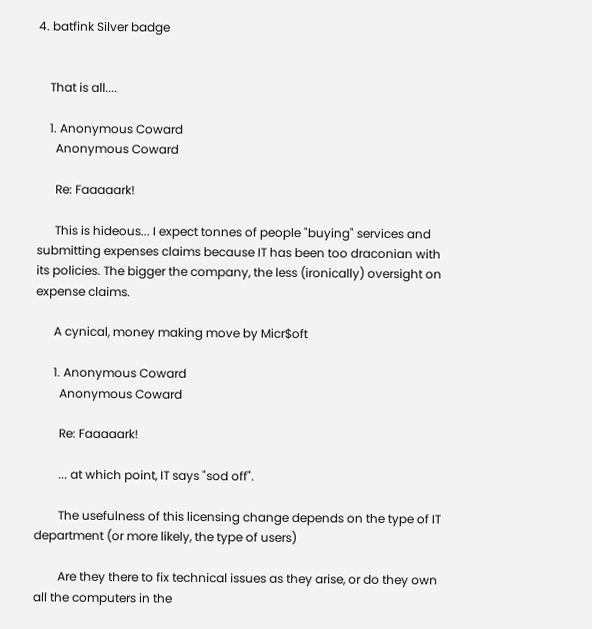4. batfink Silver badge


    That is all....

    1. Anonymous Coward
      Anonymous Coward

      Re: Faaaaark!

      This is hideous... I expect tonnes of people "buying" services and submitting expenses claims because IT has been too draconian with its policies. The bigger the company, the less (ironically) oversight on expense claims.

      A cynical, money making move by Micr$oft

      1. Anonymous Coward
        Anonymous Coward

        Re: Faaaaark!

        ... at which point, IT says "sod off".

        The usefulness of this licensing change depends on the type of IT department (or more likely, the type of users)

        Are they there to fix technical issues as they arise, or do they own all the computers in the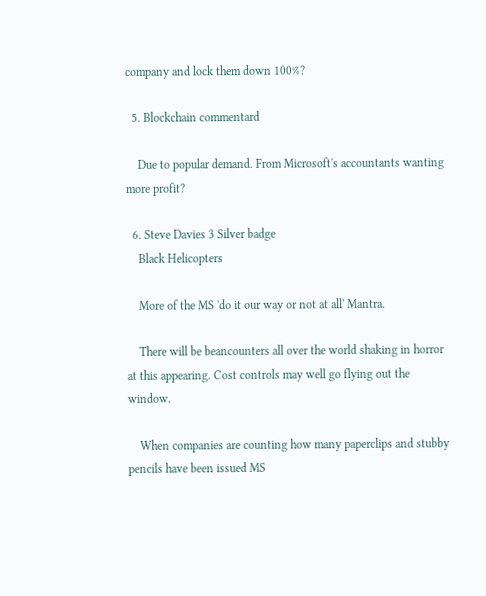company and lock them down 100%?

  5. Blockchain commentard

    Due to popular demand. From Microsoft's accountants wanting more profit?

  6. Steve Davies 3 Silver badge
    Black Helicopters

    More of the MS 'do it our way or not at all' Mantra.

    There will be beancounters all over the world shaking in horror at this appearing. Cost controls may well go flying out the window.

    When companies are counting how many paperclips and stubby pencils have been issued MS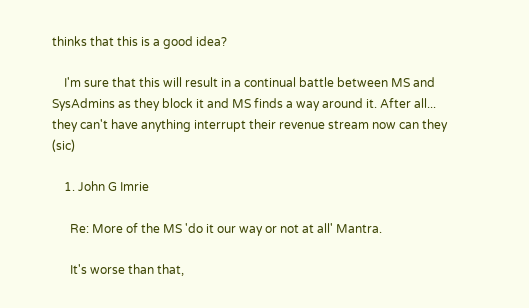thinks that this is a good idea?

    I'm sure that this will result in a continual battle between MS and SysAdmins as they block it and MS finds a way around it. After all... they can't have anything interrupt their revenue stream now can they (sic)

    1. John G Imrie

      Re: More of the MS 'do it our way or not at all' Mantra.

      It's worse than that,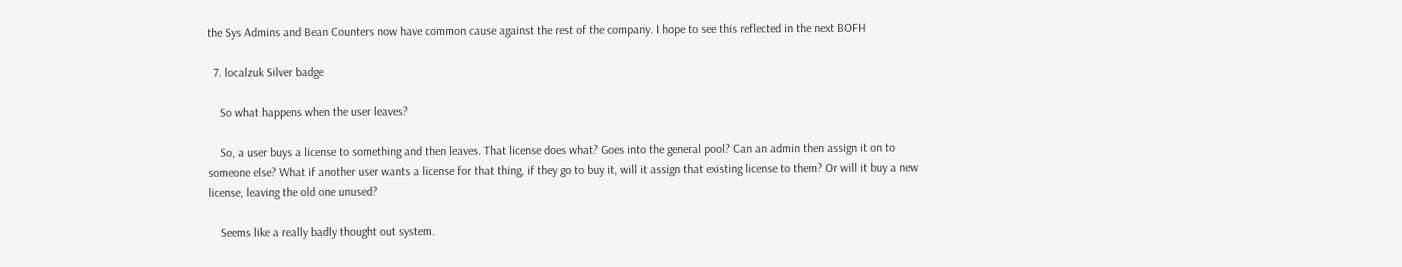the Sys Admins and Bean Counters now have common cause against the rest of the company. I hope to see this reflected in the next BOFH

  7. localzuk Silver badge

    So what happens when the user leaves?

    So, a user buys a license to something and then leaves. That license does what? Goes into the general pool? Can an admin then assign it on to someone else? What if another user wants a license for that thing, if they go to buy it, will it assign that existing license to them? Or will it buy a new license, leaving the old one unused?

    Seems like a really badly thought out system.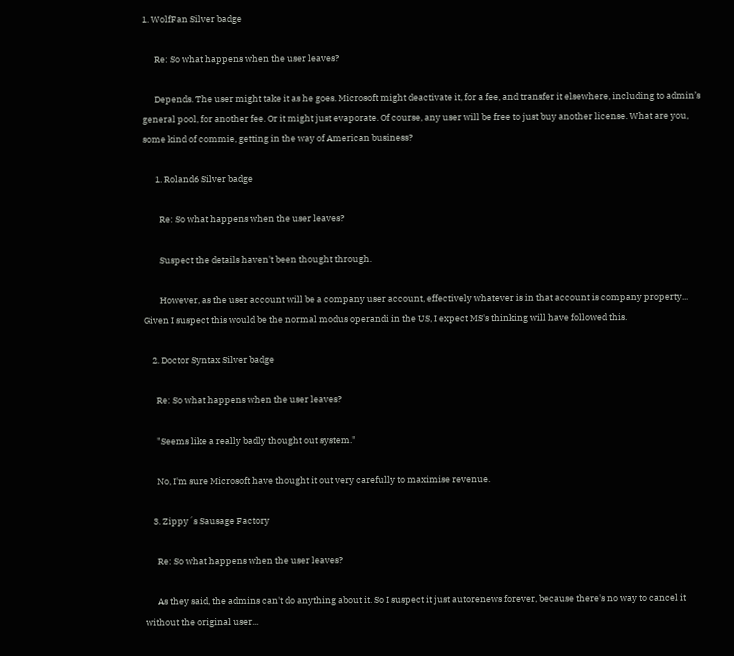1. WolfFan Silver badge

      Re: So what happens when the user leaves?

      Depends. The user might take it as he goes. Microsoft might deactivate it, for a fee, and transfer it elsewhere, including to admin’s general pool, for another fee. Or it might just evaporate. Of course, any user will be free to just buy another license. What are you, some kind of commie, getting in the way of American business?

      1. Roland6 Silver badge

        Re: So what happens when the user leaves?

        Suspect the details haven't been thought through.

        However, as the user account will be a company user account, effectively whatever is in that account is company property... Given I suspect this would be the normal modus operandi in the US, I expect MS's thinking will have followed this.

    2. Doctor Syntax Silver badge

      Re: So what happens when the user leaves?

      "Seems like a really badly thought out system."

      No, I'm sure Microsoft have thought it out very carefully to maximise revenue.

    3. Zippy´s Sausage Factory

      Re: So what happens when the user leaves?

      As they said, the admins can't do anything about it. So I suspect it just autorenews forever, because there's no way to cancel it without the original user...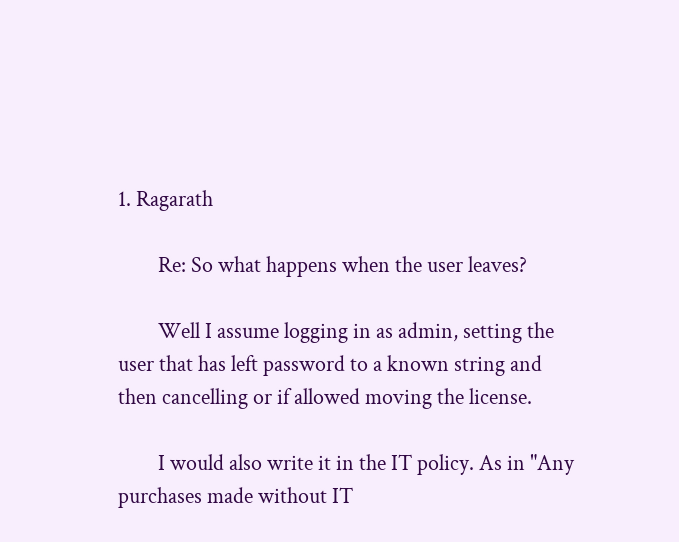1. Ragarath

        Re: So what happens when the user leaves?

        Well I assume logging in as admin, setting the user that has left password to a known string and then cancelling or if allowed moving the license.

        I would also write it in the IT policy. As in "Any purchases made without IT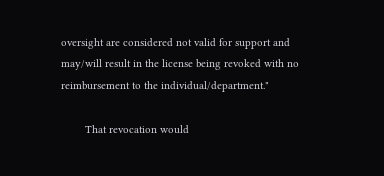oversight are considered not valid for support and may/will result in the license being revoked with no reimbursement to the individual/department."

        That revocation would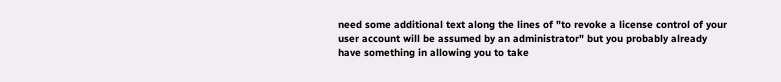need some additional text along the lines of "to revoke a license control of your user account will be assumed by an administrator" but you probably already have something in allowing you to take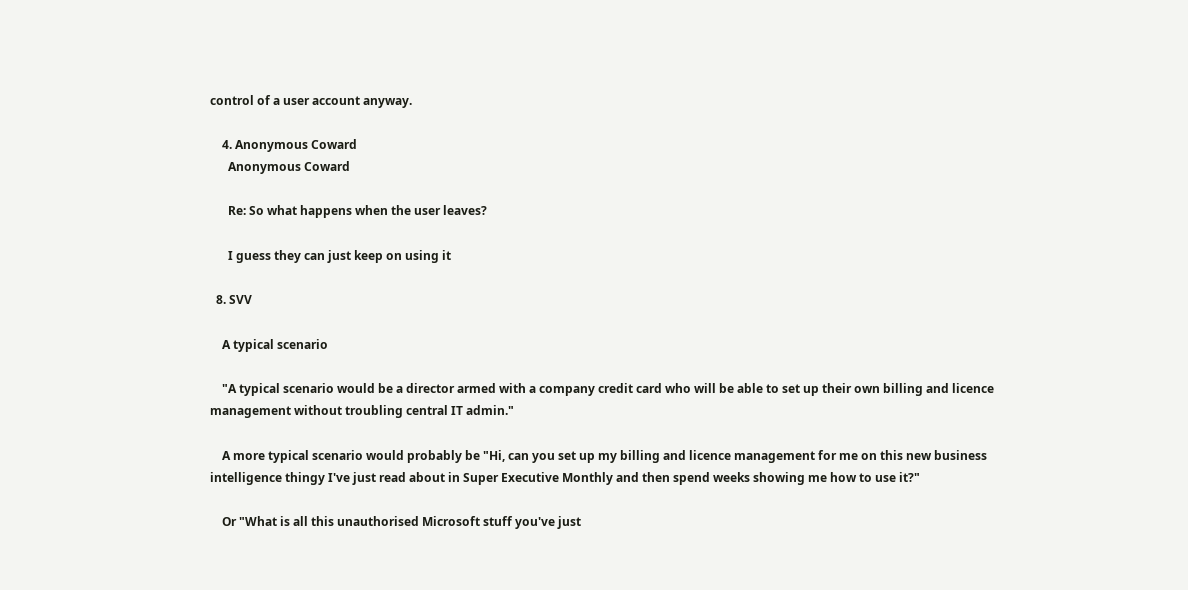control of a user account anyway.

    4. Anonymous Coward
      Anonymous Coward

      Re: So what happens when the user leaves?

      I guess they can just keep on using it

  8. SVV

    A typical scenario

    "A typical scenario would be a director armed with a company credit card who will be able to set up their own billing and licence management without troubling central IT admin."

    A more typical scenario would probably be "Hi, can you set up my billing and licence management for me on this new business intelligence thingy I've just read about in Super Executive Monthly and then spend weeks showing me how to use it?"

    Or "What is all this unauthorised Microsoft stuff you've just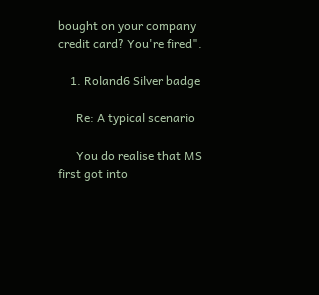bought on your company credit card? You're fired".

    1. Roland6 Silver badge

      Re: A typical scenario

      You do realise that MS first got into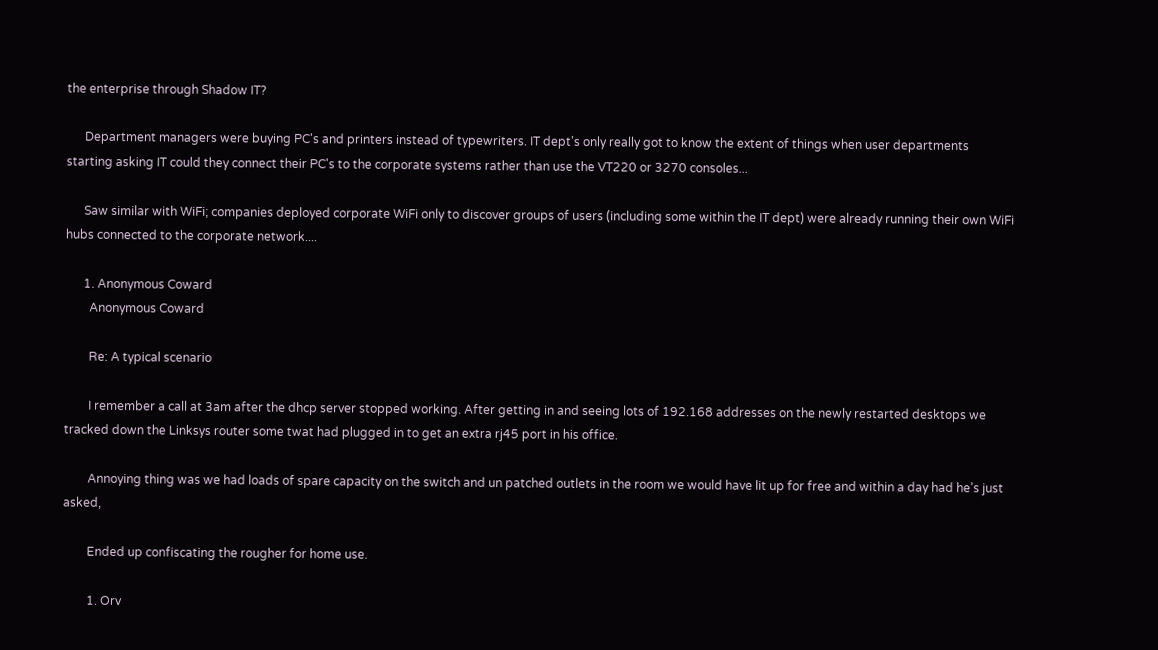the enterprise through Shadow IT?

      Department managers were buying PC's and printers instead of typewriters. IT dept's only really got to know the extent of things when user departments starting asking IT could they connect their PC's to the corporate systems rather than use the VT220 or 3270 consoles...

      Saw similar with WiFi; companies deployed corporate WiFi only to discover groups of users (including some within the IT dept) were already running their own WiFi hubs connected to the corporate network....

      1. Anonymous Coward
        Anonymous Coward

        Re: A typical scenario

        I remember a call at 3am after the dhcp server stopped working. After getting in and seeing lots of 192.168 addresses on the newly restarted desktops we tracked down the Linksys router some twat had plugged in to get an extra rj45 port in his office.

        Annoying thing was we had loads of spare capacity on the switch and un patched outlets in the room we would have lit up for free and within a day had he’s just asked,

        Ended up confiscating the rougher for home use.

        1. Orv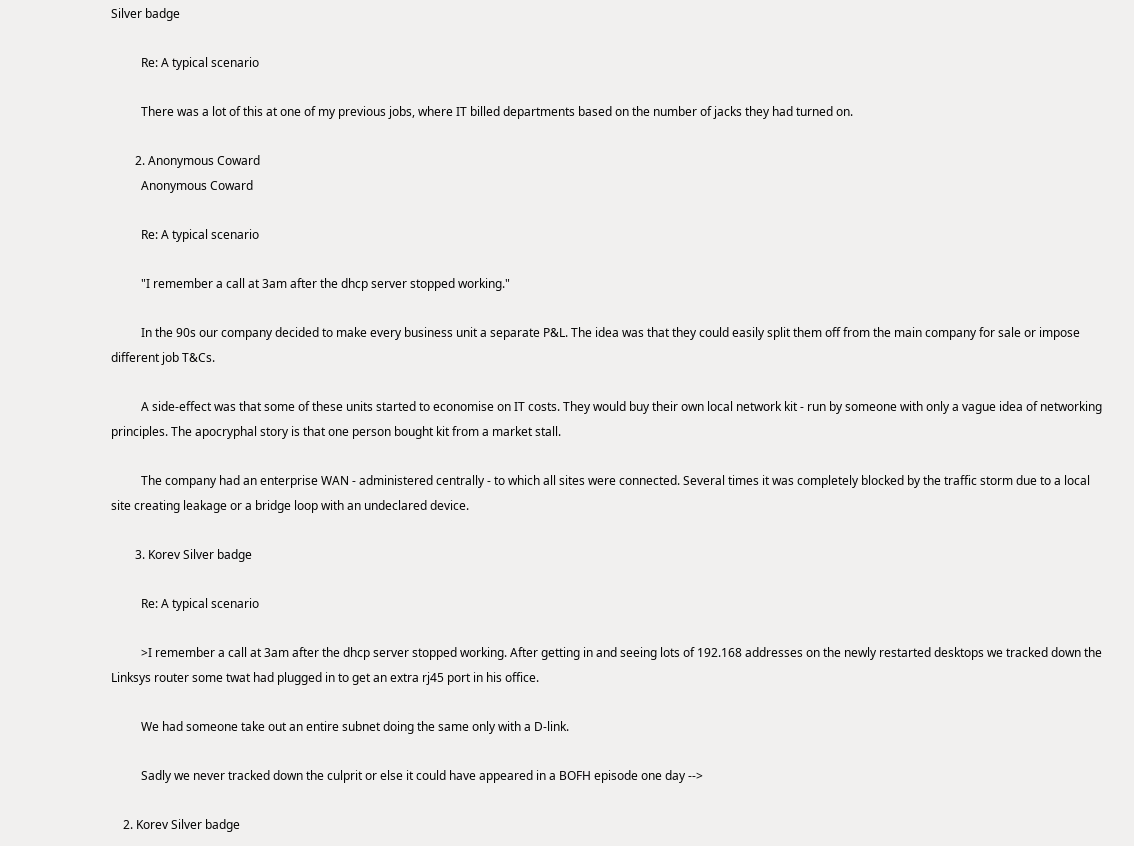Silver badge

          Re: A typical scenario

          There was a lot of this at one of my previous jobs, where IT billed departments based on the number of jacks they had turned on.

        2. Anonymous Coward
          Anonymous Coward

          Re: A typical scenario

          "I remember a call at 3am after the dhcp server stopped working."

          In the 90s our company decided to make every business unit a separate P&L. The idea was that they could easily split them off from the main company for sale or impose different job T&Cs.

          A side-effect was that some of these units started to economise on IT costs. They would buy their own local network kit - run by someone with only a vague idea of networking principles. The apocryphal story is that one person bought kit from a market stall.

          The company had an enterprise WAN - administered centrally - to which all sites were connected. Several times it was completely blocked by the traffic storm due to a local site creating leakage or a bridge loop with an undeclared device.

        3. Korev Silver badge

          Re: A typical scenario

          >I remember a call at 3am after the dhcp server stopped working. After getting in and seeing lots of 192.168 addresses on the newly restarted desktops we tracked down the Linksys router some twat had plugged in to get an extra rj45 port in his office.

          We had someone take out an entire subnet doing the same only with a D-link.

          Sadly we never tracked down the culprit or else it could have appeared in a BOFH episode one day -->

    2. Korev Silver badge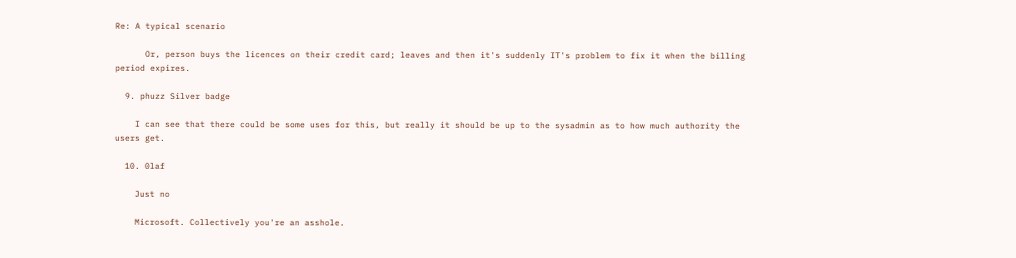Re: A typical scenario

      Or, person buys the licences on their credit card; leaves and then it's suddenly IT's problem to fix it when the billing period expires.

  9. phuzz Silver badge

    I can see that there could be some uses for this, but really it should be up to the sysadmin as to how much authority the users get.

  10. 0laf

    Just no

    Microsoft. Collectively you're an asshole.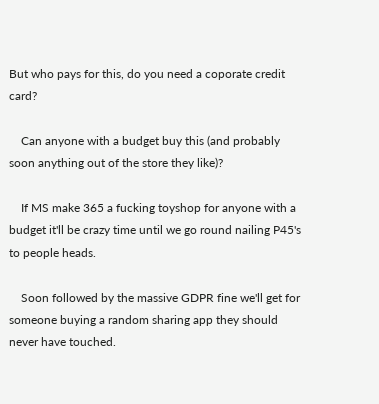But who pays for this, do you need a coporate credit card?

    Can anyone with a budget buy this (and probably soon anything out of the store they like)?

    If MS make 365 a fucking toyshop for anyone with a budget it'll be crazy time until we go round nailing P45's to people heads.

    Soon followed by the massive GDPR fine we'll get for someone buying a random sharing app they should never have touched.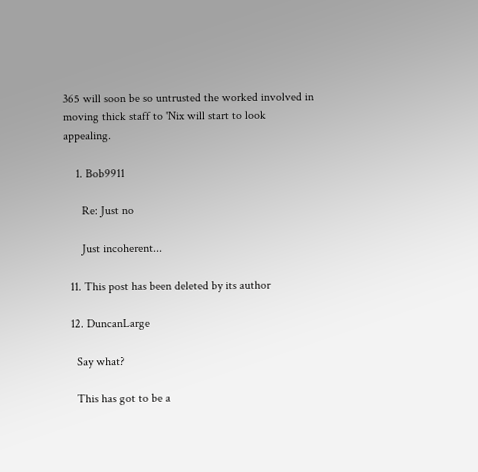365 will soon be so untrusted the worked involved in moving thick staff to 'Nix will start to look appealing.

    1. Bob9911

      Re: Just no

      Just incoherent...

  11. This post has been deleted by its author

  12. DuncanLarge

    Say what?

    This has got to be a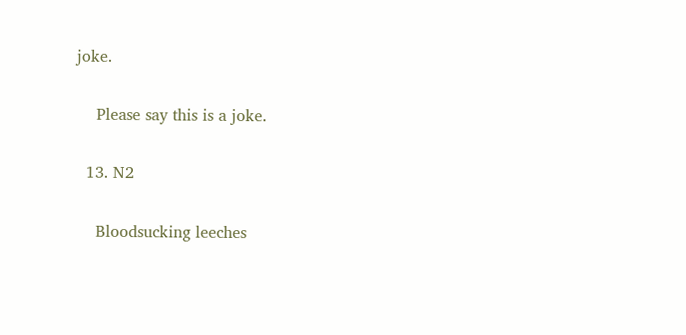joke.

    Please say this is a joke.

  13. N2

    Bloodsucking leeches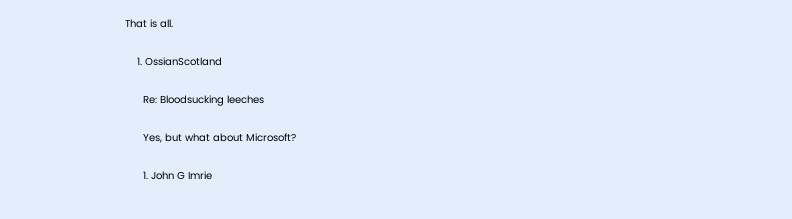That is all.

    1. OssianScotland

      Re: Bloodsucking leeches

      Yes, but what about Microsoft?

      1. John G Imrie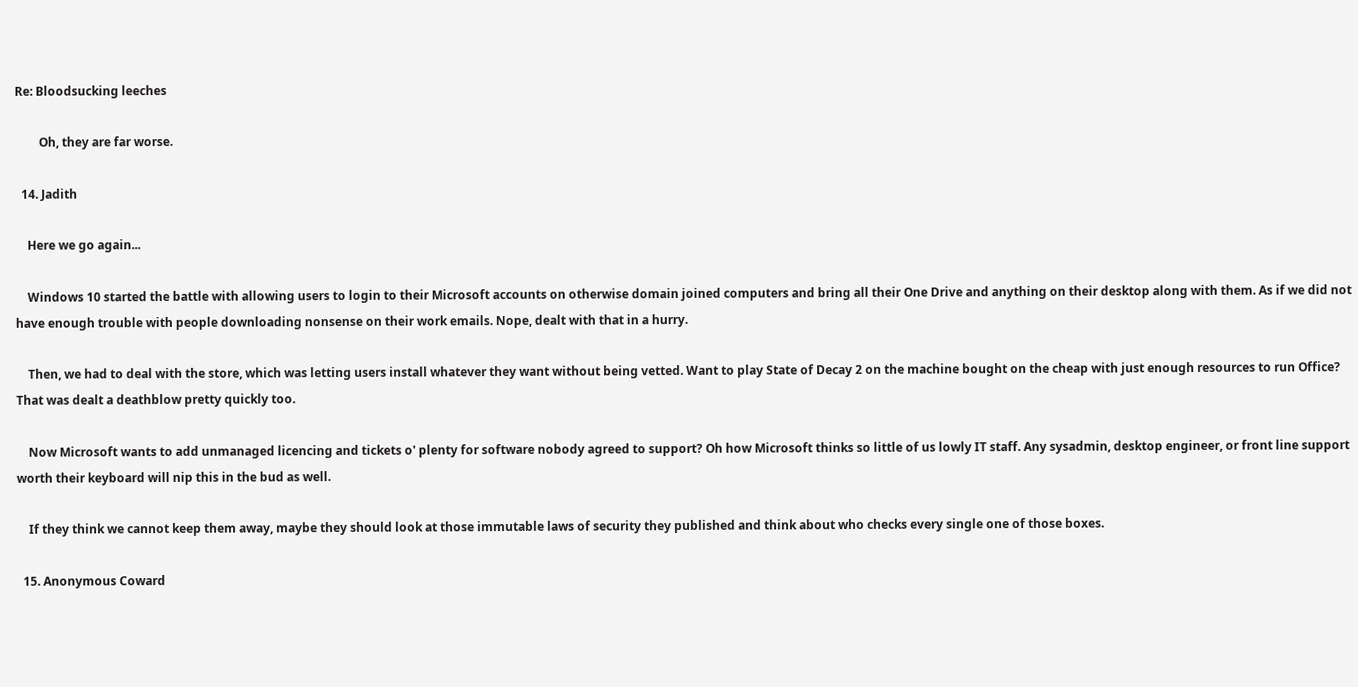Re: Bloodsucking leeches

        Oh, they are far worse.

  14. Jadith

    Here we go again...

    Windows 10 started the battle with allowing users to login to their Microsoft accounts on otherwise domain joined computers and bring all their One Drive and anything on their desktop along with them. As if we did not have enough trouble with people downloading nonsense on their work emails. Nope, dealt with that in a hurry.

    Then, we had to deal with the store, which was letting users install whatever they want without being vetted. Want to play State of Decay 2 on the machine bought on the cheap with just enough resources to run Office? That was dealt a deathblow pretty quickly too.

    Now Microsoft wants to add unmanaged licencing and tickets o' plenty for software nobody agreed to support? Oh how Microsoft thinks so little of us lowly IT staff. Any sysadmin, desktop engineer, or front line support worth their keyboard will nip this in the bud as well.

    If they think we cannot keep them away, maybe they should look at those immutable laws of security they published and think about who checks every single one of those boxes.

  15. Anonymous Coward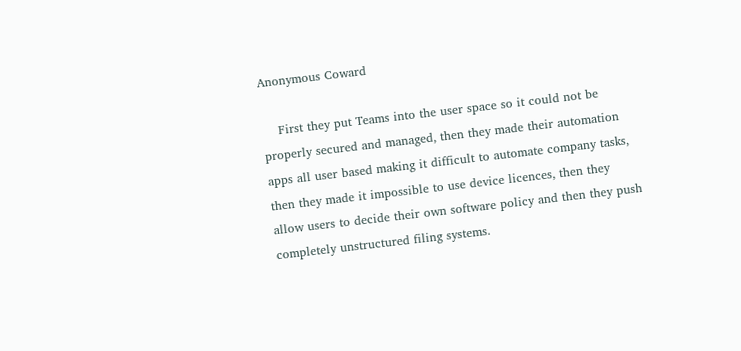Anonymous Coward

    First they put Teams into the user space so it could not be properly secured and managed, then they made their automation apps all user based making it difficult to automate company tasks, then they made it impossible to use device licences, then they allow users to decide their own software policy and then they push completely unstructured filing systems.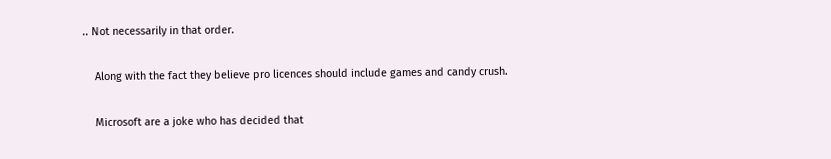.. Not necessarily in that order.

    Along with the fact they believe pro licences should include games and candy crush.

    Microsoft are a joke who has decided that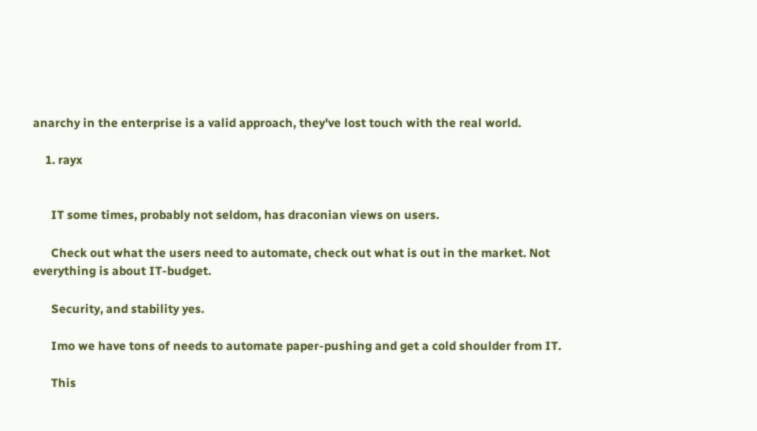anarchy in the enterprise is a valid approach, they've lost touch with the real world.

    1. rayx


      IT some times, probably not seldom, has draconian views on users.

      Check out what the users need to automate, check out what is out in the market. Not everything is about IT-budget.

      Security, and stability yes.

      Imo we have tons of needs to automate paper-pushing and get a cold shoulder from IT.

      This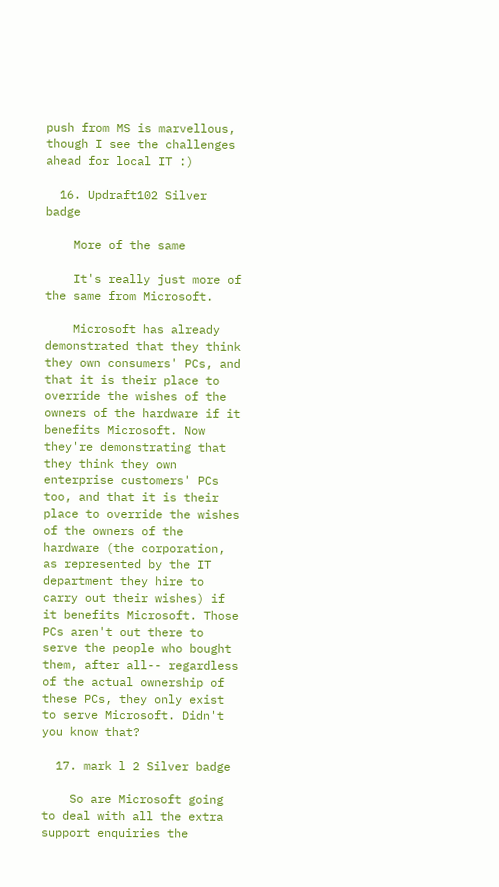push from MS is marvellous, though I see the challenges ahead for local IT :)

  16. Updraft102 Silver badge

    More of the same

    It's really just more of the same from Microsoft.

    Microsoft has already demonstrated that they think they own consumers' PCs, and that it is their place to override the wishes of the owners of the hardware if it benefits Microsoft. Now they're demonstrating that they think they own enterprise customers' PCs too, and that it is their place to override the wishes of the owners of the hardware (the corporation, as represented by the IT department they hire to carry out their wishes) if it benefits Microsoft. Those PCs aren't out there to serve the people who bought them, after all-- regardless of the actual ownership of these PCs, they only exist to serve Microsoft. Didn't you know that?

  17. mark l 2 Silver badge

    So are Microsoft going to deal with all the extra support enquiries the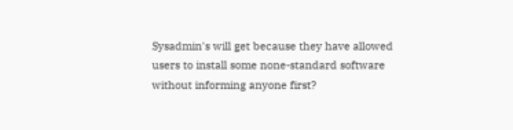Sysadmin's will get because they have allowed users to install some none-standard software without informing anyone first?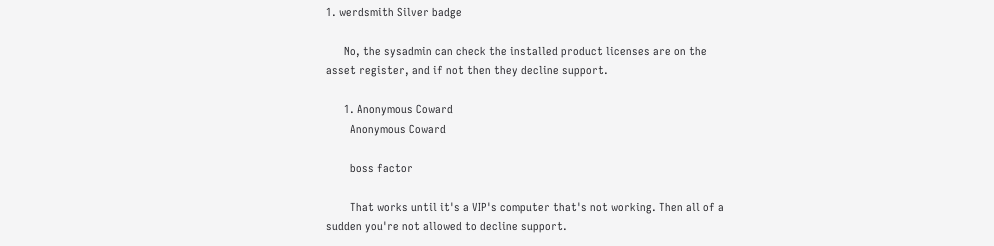1. werdsmith Silver badge

      No, the sysadmin can check the installed product licenses are on the asset register, and if not then they decline support.

      1. Anonymous Coward
        Anonymous Coward

        boss factor

        That works until it's a VIP's computer that's not working. Then all of a sudden you're not allowed to decline support.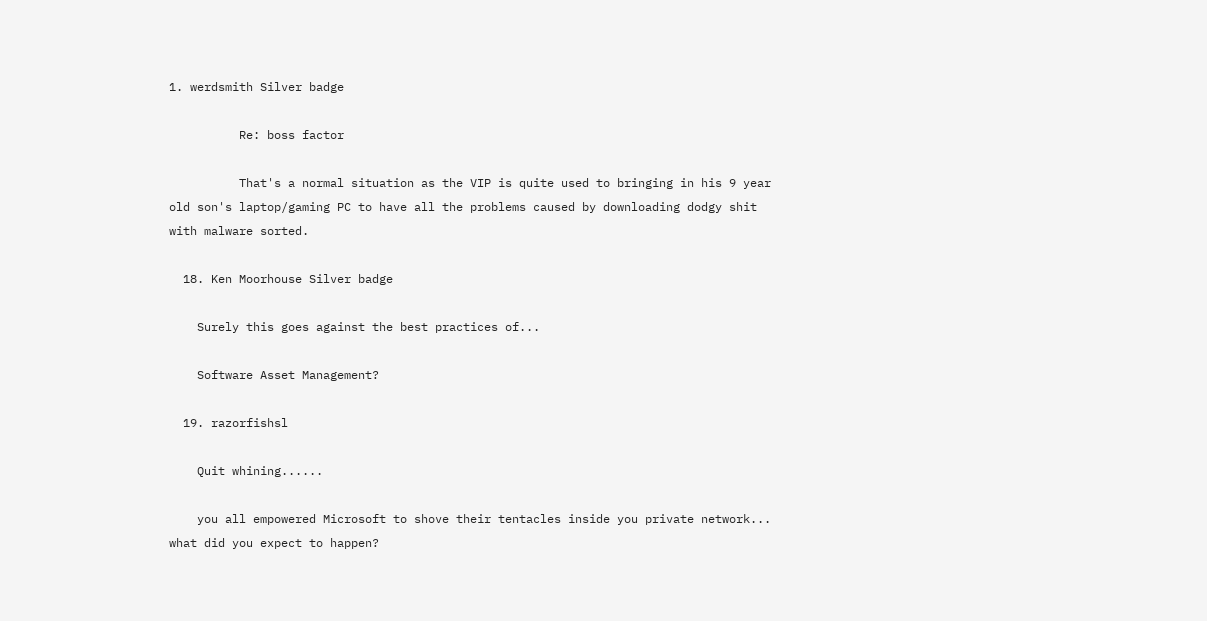1. werdsmith Silver badge

          Re: boss factor

          That's a normal situation as the VIP is quite used to bringing in his 9 year old son's laptop/gaming PC to have all the problems caused by downloading dodgy shit with malware sorted.

  18. Ken Moorhouse Silver badge

    Surely this goes against the best practices of...

    Software Asset Management?

  19. razorfishsl

    Quit whining......

    you all empowered Microsoft to shove their tentacles inside you private network... what did you expect to happen?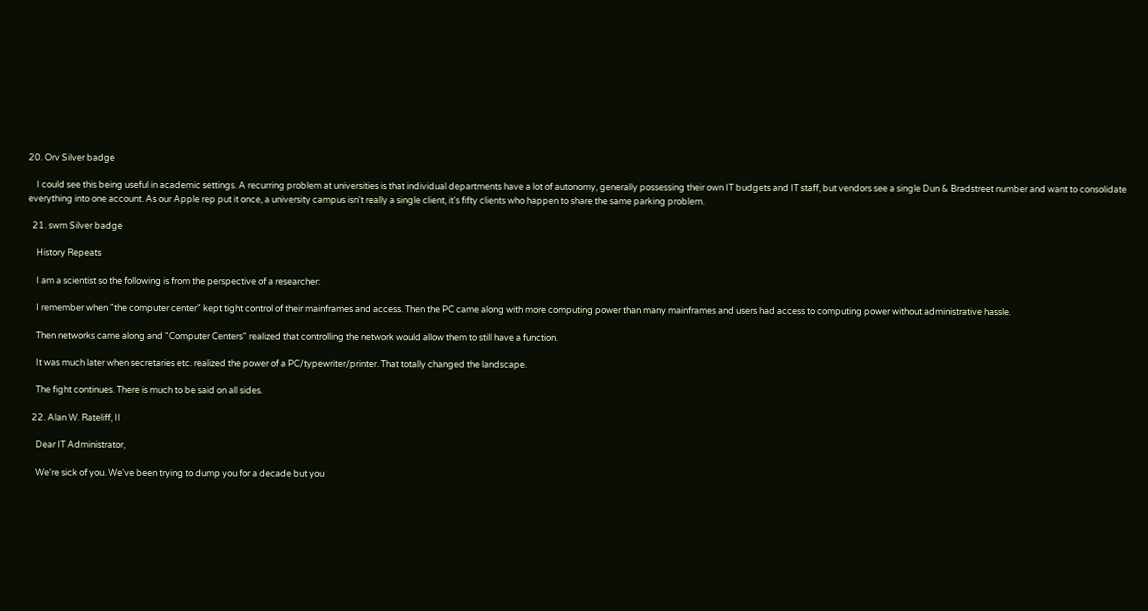20. Orv Silver badge

    I could see this being useful in academic settings. A recurring problem at universities is that individual departments have a lot of autonomy, generally possessing their own IT budgets and IT staff, but vendors see a single Dun & Bradstreet number and want to consolidate everything into one account. As our Apple rep put it once, a university campus isn't really a single client, it's fifty clients who happen to share the same parking problem.

  21. swm Silver badge

    History Repeats

    I am a scientist so the following is from the perspective of a researcher:

    I remember when "the computer center" kept tight control of their mainframes and access. Then the PC came along with more computing power than many mainframes and users had access to computing power without administrative hassle.

    Then networks came along and "Computer Centers" realized that controlling the network would allow them to still have a function.

    It was much later when secretaries etc. realized the power of a PC/typewriter/printer. That totally changed the landscape.

    The fight continues. There is much to be said on all sides.

  22. Alan W. Rateliff, II

    Dear IT Administrator,

    We're sick of you. We've been trying to dump you for a decade but you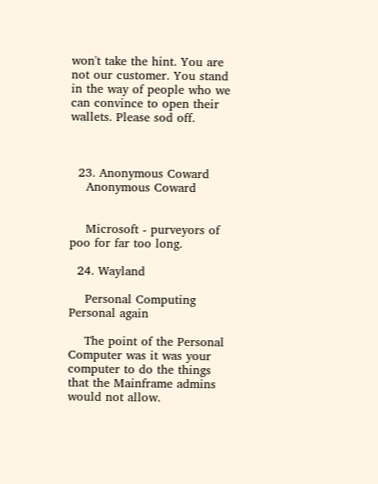won't take the hint. You are not our customer. You stand in the way of people who we can convince to open their wallets. Please sod off.



  23. Anonymous Coward
    Anonymous Coward


    Microsoft - purveyors of poo for far too long.

  24. Wayland

    Personal Computing Personal again

    The point of the Personal Computer was it was your computer to do the things that the Mainframe admins would not allow.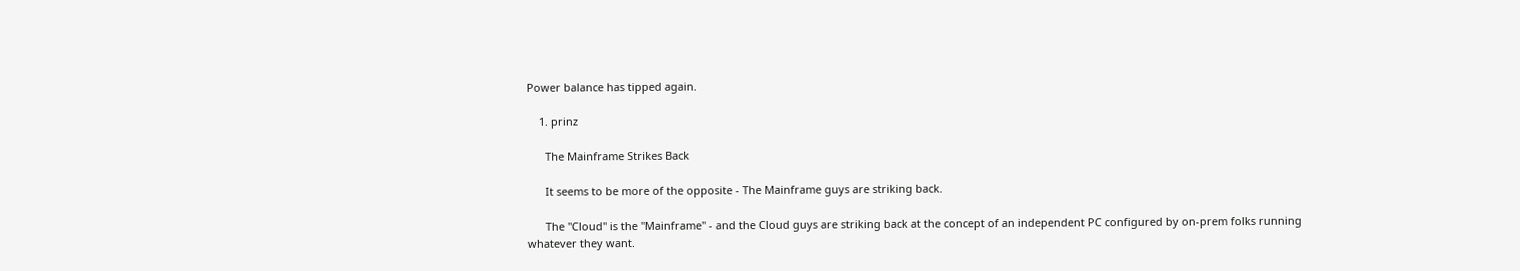Power balance has tipped again.

    1. prinz

      The Mainframe Strikes Back

      It seems to be more of the opposite - The Mainframe guys are striking back.

      The "Cloud" is the "Mainframe" - and the Cloud guys are striking back at the concept of an independent PC configured by on-prem folks running whatever they want.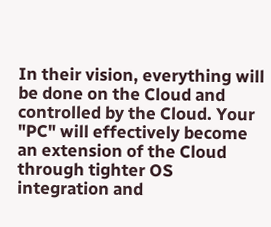In their vision, everything will be done on the Cloud and controlled by the Cloud. Your "PC" will effectively become an extension of the Cloud through tighter OS integration and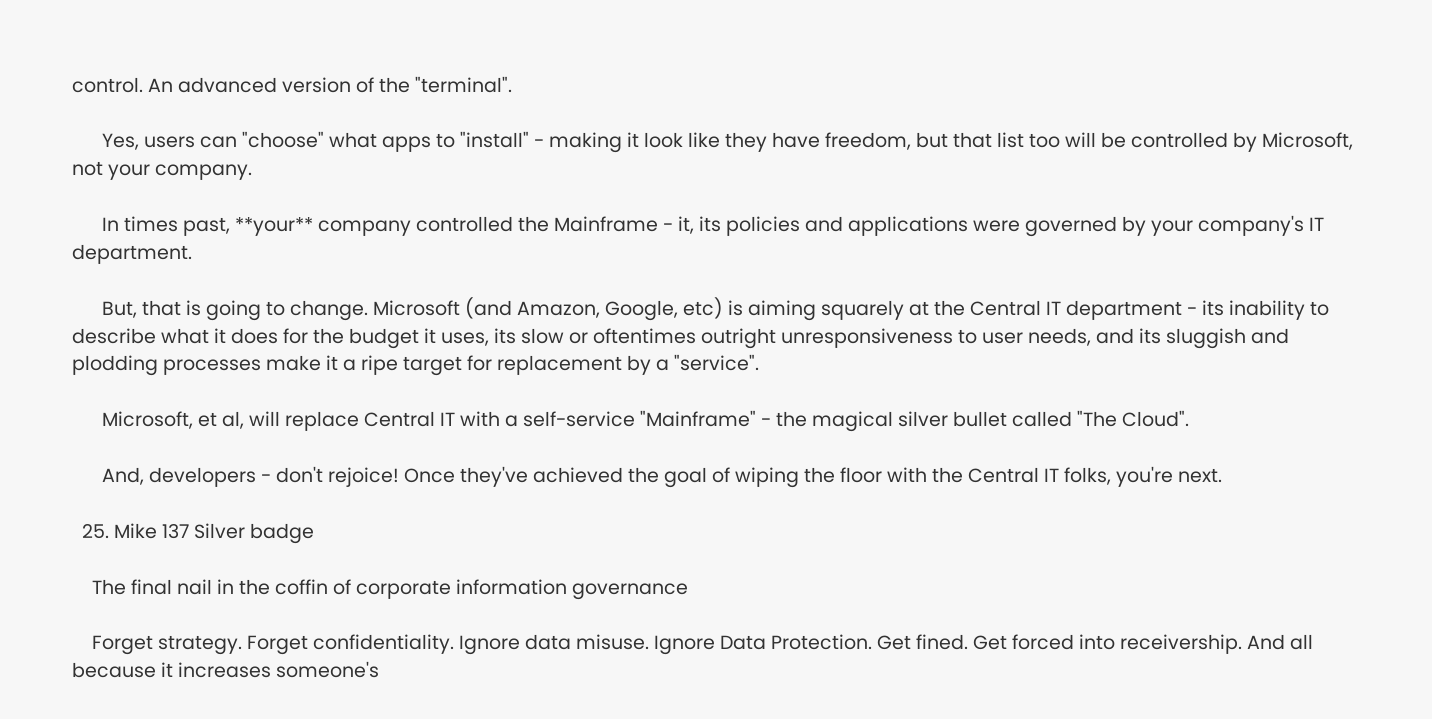control. An advanced version of the "terminal".

      Yes, users can "choose" what apps to "install" - making it look like they have freedom, but that list too will be controlled by Microsoft, not your company.

      In times past, **your** company controlled the Mainframe - it, its policies and applications were governed by your company's IT department.

      But, that is going to change. Microsoft (and Amazon, Google, etc) is aiming squarely at the Central IT department - its inability to describe what it does for the budget it uses, its slow or oftentimes outright unresponsiveness to user needs, and its sluggish and plodding processes make it a ripe target for replacement by a "service".

      Microsoft, et al, will replace Central IT with a self-service "Mainframe" - the magical silver bullet called "The Cloud".

      And, developers - don't rejoice! Once they've achieved the goal of wiping the floor with the Central IT folks, you're next.

  25. Mike 137 Silver badge

    The final nail in the coffin of corporate information governance

    Forget strategy. Forget confidentiality. Ignore data misuse. Ignore Data Protection. Get fined. Get forced into receivership. And all because it increases someone's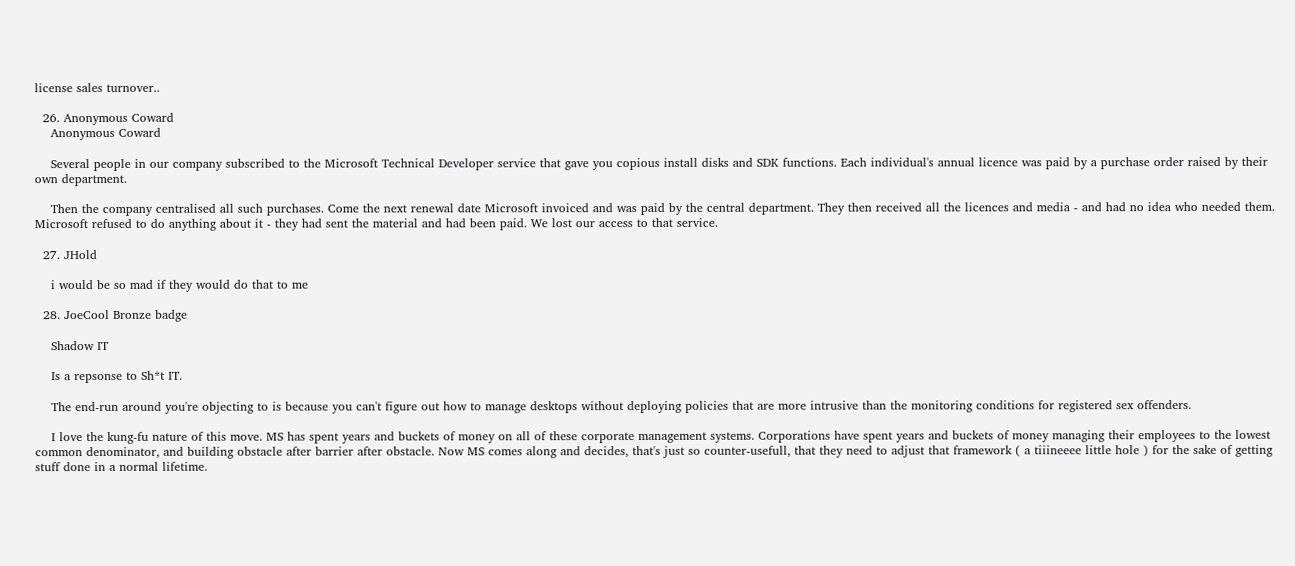license sales turnover..

  26. Anonymous Coward
    Anonymous Coward

    Several people in our company subscribed to the Microsoft Technical Developer service that gave you copious install disks and SDK functions. Each individual's annual licence was paid by a purchase order raised by their own department.

    Then the company centralised all such purchases. Come the next renewal date Microsoft invoiced and was paid by the central department. They then received all the licences and media - and had no idea who needed them. Microsoft refused to do anything about it - they had sent the material and had been paid. We lost our access to that service.

  27. JHold

    i would be so mad if they would do that to me

  28. JoeCool Bronze badge

    Shadow IT

    Is a repsonse to Sh*t IT.

    The end-run around you're objecting to is because you can't figure out how to manage desktops without deploying policies that are more intrusive than the monitoring conditions for registered sex offenders.

    I love the kung-fu nature of this move. MS has spent years and buckets of money on all of these corporate management systems. Corporations have spent years and buckets of money managing their employees to the lowest common denominator, and building obstacle after barrier after obstacle. Now MS comes along and decides, that's just so counter-usefull, that they need to adjust that framework ( a tiiineeee little hole ) for the sake of getting stuff done in a normal lifetime.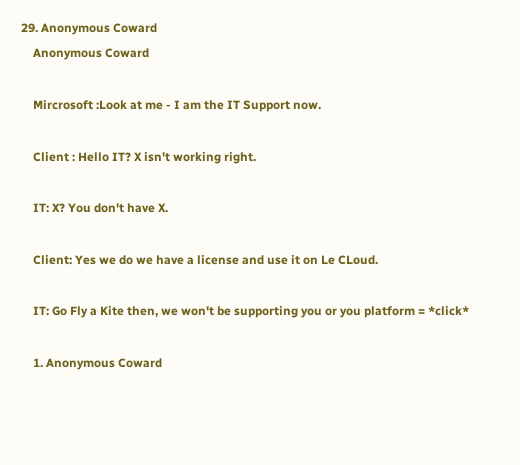29. Anonymous Coward
    Anonymous Coward

    Mircrosoft :Look at me - I am the IT Support now.

    Client : Hello IT? X isn't working right.

    IT: X? You don't have X.

    Client: Yes we do we have a license and use it on Le CLoud.

    IT: Go Fly a Kite then, we won't be supporting you or you platform = *click*

    1. Anonymous Coward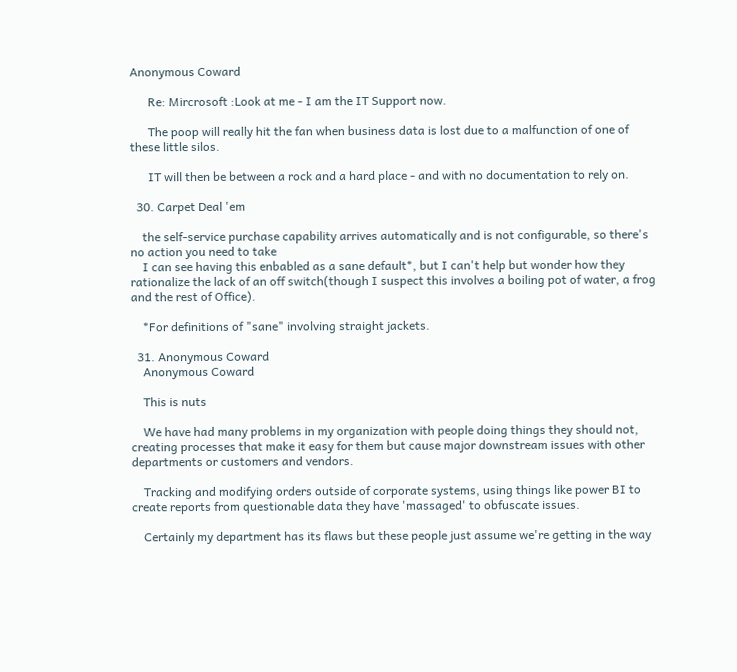Anonymous Coward

      Re: Mircrosoft :Look at me - I am the IT Support now.

      The poop will really hit the fan when business data is lost due to a malfunction of one of these little silos.

      IT will then be between a rock and a hard place - and with no documentation to rely on.

  30. Carpet Deal 'em

    the self-service purchase capability arrives automatically and is not configurable, so there's no action you need to take
    I can see having this enbabled as a sane default*, but I can't help but wonder how they rationalize the lack of an off switch(though I suspect this involves a boiling pot of water, a frog and the rest of Office).

    *For definitions of "sane" involving straight jackets.

  31. Anonymous Coward
    Anonymous Coward

    This is nuts

    We have had many problems in my organization with people doing things they should not, creating processes that make it easy for them but cause major downstream issues with other departments or customers and vendors.

    Tracking and modifying orders outside of corporate systems, using things like power BI to create reports from questionable data they have 'massaged' to obfuscate issues.

    Certainly my department has its flaws but these people just assume we're getting in the way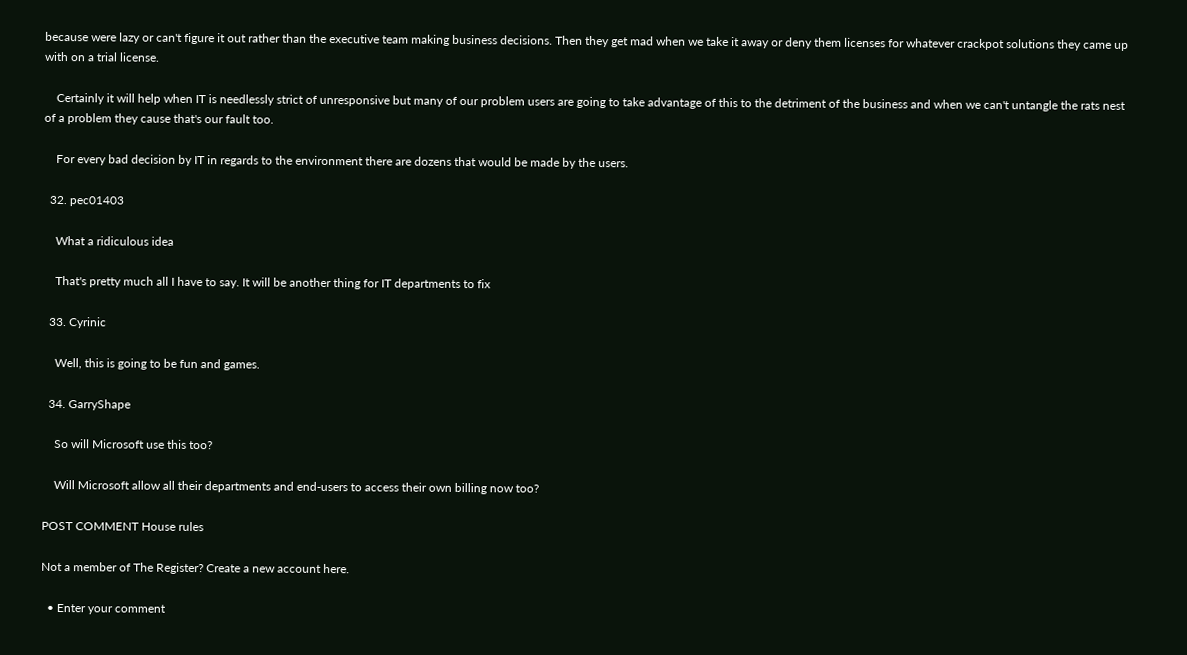because were lazy or can't figure it out rather than the executive team making business decisions. Then they get mad when we take it away or deny them licenses for whatever crackpot solutions they came up with on a trial license.

    Certainly it will help when IT is needlessly strict of unresponsive but many of our problem users are going to take advantage of this to the detriment of the business and when we can't untangle the rats nest of a problem they cause that's our fault too.

    For every bad decision by IT in regards to the environment there are dozens that would be made by the users.

  32. pec01403

    What a ridiculous idea

    That's pretty much all I have to say. It will be another thing for IT departments to fix

  33. Cyrinic

    Well, this is going to be fun and games.

  34. GarryShape

    So will Microsoft use this too?

    Will Microsoft allow all their departments and end-users to access their own billing now too?

POST COMMENT House rules

Not a member of The Register? Create a new account here.

  • Enter your comment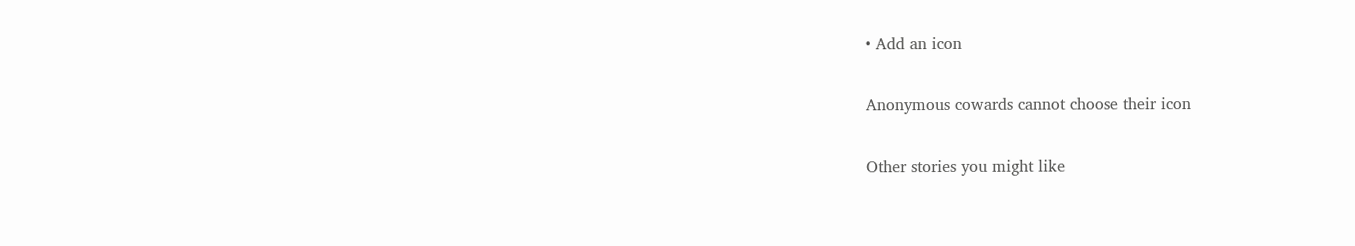• Add an icon

Anonymous cowards cannot choose their icon

Other stories you might like